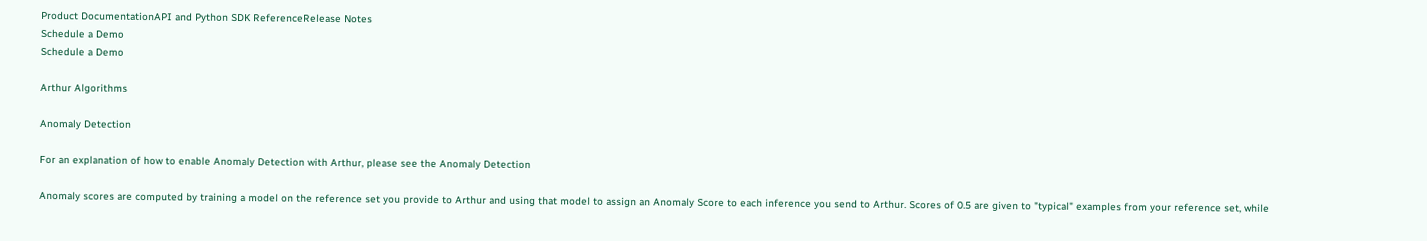Product DocumentationAPI and Python SDK ReferenceRelease Notes
Schedule a Demo
Schedule a Demo

Arthur Algorithms

Anomaly Detection

For an explanation of how to enable Anomaly Detection with Arthur, please see the Anomaly Detection

Anomaly scores are computed by training a model on the reference set you provide to Arthur and using that model to assign an Anomaly Score to each inference you send to Arthur. Scores of 0.5 are given to "typical" examples from your reference set, while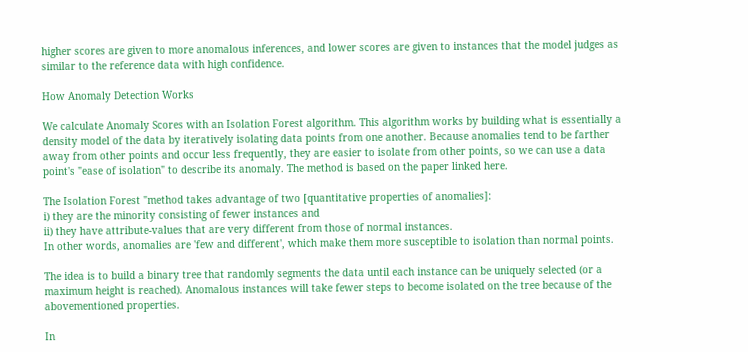higher scores are given to more anomalous inferences, and lower scores are given to instances that the model judges as similar to the reference data with high confidence.

How Anomaly Detection Works

We calculate Anomaly Scores with an Isolation Forest algorithm. This algorithm works by building what is essentially a density model of the data by iteratively isolating data points from one another. Because anomalies tend to be farther away from other points and occur less frequently, they are easier to isolate from other points, so we can use a data point's "ease of isolation" to describe its anomaly. The method is based on the paper linked here.

The Isolation Forest "method takes advantage of two [quantitative properties of anomalies]:
i) they are the minority consisting of fewer instances and
ii) they have attribute-values that are very different from those of normal instances.
In other words, anomalies are 'few and different', which make them more susceptible to isolation than normal points.

The idea is to build a binary tree that randomly segments the data until each instance can be uniquely selected (or a maximum height is reached). Anomalous instances will take fewer steps to become isolated on the tree because of the abovementioned properties.

In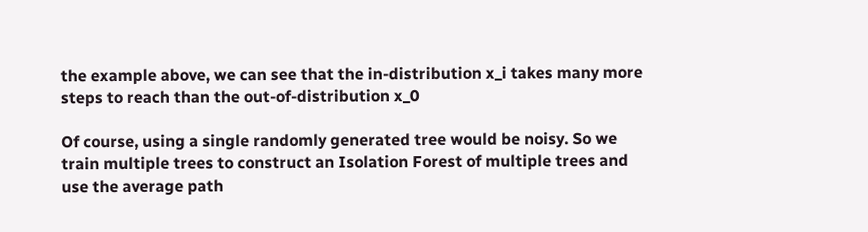the example above, we can see that the in-distribution x_i takes many more steps to reach than the out-of-distribution x_0

Of course, using a single randomly generated tree would be noisy. So we train multiple trees to construct an Isolation Forest of multiple trees and use the average path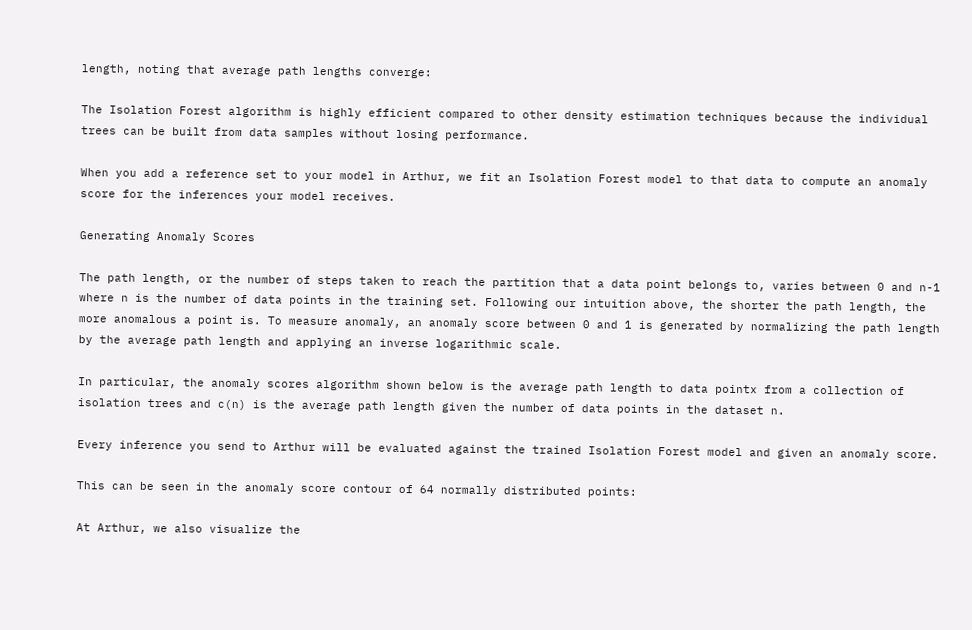length, noting that average path lengths converge:

The Isolation Forest algorithm is highly efficient compared to other density estimation techniques because the individual trees can be built from data samples without losing performance.

When you add a reference set to your model in Arthur, we fit an Isolation Forest model to that data to compute an anomaly score for the inferences your model receives.

Generating Anomaly Scores

The path length, or the number of steps taken to reach the partition that a data point belongs to, varies between 0 and n-1 where n is the number of data points in the training set. Following our intuition above, the shorter the path length, the more anomalous a point is. To measure anomaly, an anomaly score between 0 and 1 is generated by normalizing the path length by the average path length and applying an inverse logarithmic scale.

In particular, the anomaly scores algorithm shown below is the average path length to data pointx from a collection of isolation trees and c(n) is the average path length given the number of data points in the dataset n.

Every inference you send to Arthur will be evaluated against the trained Isolation Forest model and given an anomaly score.

This can be seen in the anomaly score contour of 64 normally distributed points:

At Arthur, we also visualize the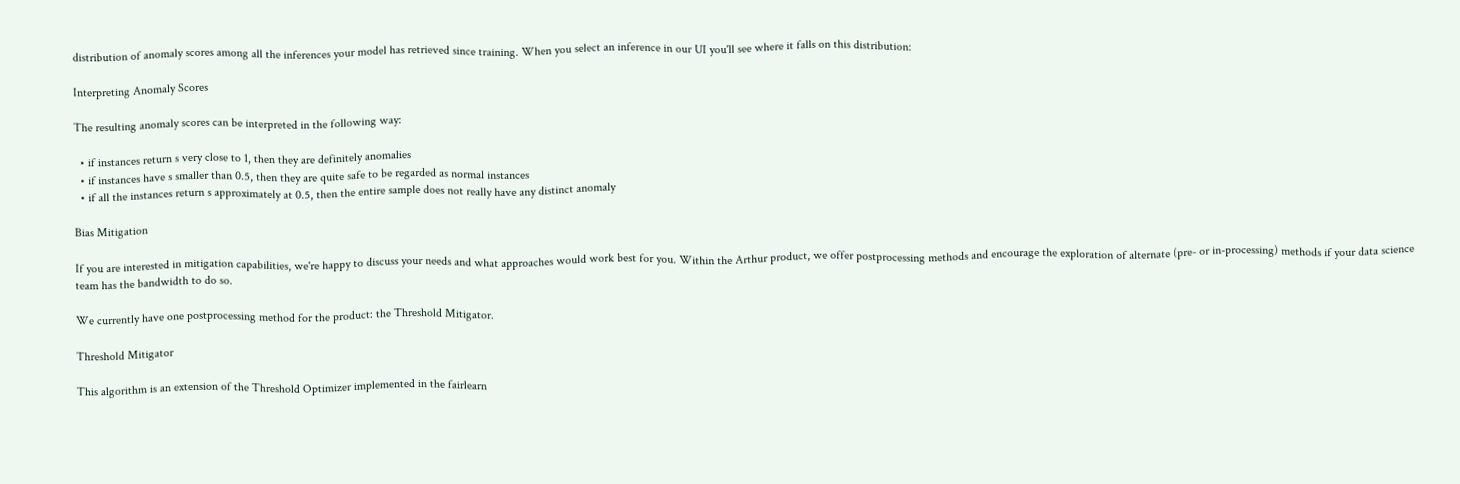distribution of anomaly scores among all the inferences your model has retrieved since training. When you select an inference in our UI you'll see where it falls on this distribution:

Interpreting Anomaly Scores

The resulting anomaly scores can be interpreted in the following way:

  • if instances return s very close to 1, then they are definitely anomalies
  • if instances have s smaller than 0.5, then they are quite safe to be regarded as normal instances
  • if all the instances return s approximately at 0.5, then the entire sample does not really have any distinct anomaly

Bias Mitigation

If you are interested in mitigation capabilities, we're happy to discuss your needs and what approaches would work best for you. Within the Arthur product, we offer postprocessing methods and encourage the exploration of alternate (pre- or in-processing) methods if your data science team has the bandwidth to do so.

We currently have one postprocessing method for the product: the Threshold Mitigator.

Threshold Mitigator

This algorithm is an extension of the Threshold Optimizer implemented in the fairlearn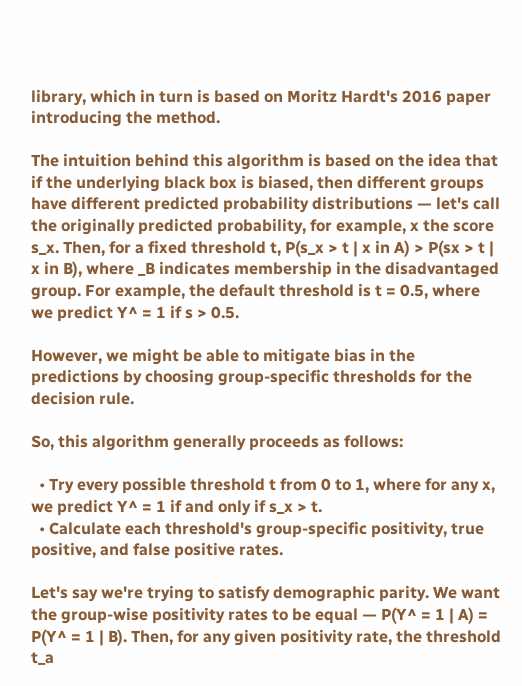library, which in turn is based on Moritz Hardt's 2016 paper introducing the method.

The intuition behind this algorithm is based on the idea that if the underlying black box is biased, then different groups have different predicted probability distributions — let's call the originally predicted probability, for example, x the score s_x. Then, for a fixed threshold t, P(s_x > t | x in A) > P(sx > t | x in B), where _B indicates membership in the disadvantaged group. For example, the default threshold is t = 0.5, where we predict Y^ = 1 if s > 0.5.

However, we might be able to mitigate bias in the predictions by choosing group-specific thresholds for the decision rule.

So, this algorithm generally proceeds as follows:

  • Try every possible threshold t from 0 to 1, where for any x, we predict Y^ = 1 if and only if s_x > t.
  • Calculate each threshold's group-specific positivity, true positive, and false positive rates.

Let's say we're trying to satisfy demographic parity. We want the group-wise positivity rates to be equal — P(Y^ = 1 | A) = P(Y^ = 1 | B). Then, for any given positivity rate, the threshold t_a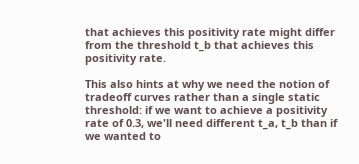that achieves this positivity rate might differ from the threshold t_b that achieves this positivity rate.

This also hints at why we need the notion of tradeoff curves rather than a single static threshold: if we want to achieve a positivity rate of 0.3, we'll need different t_a, t_b than if we wanted to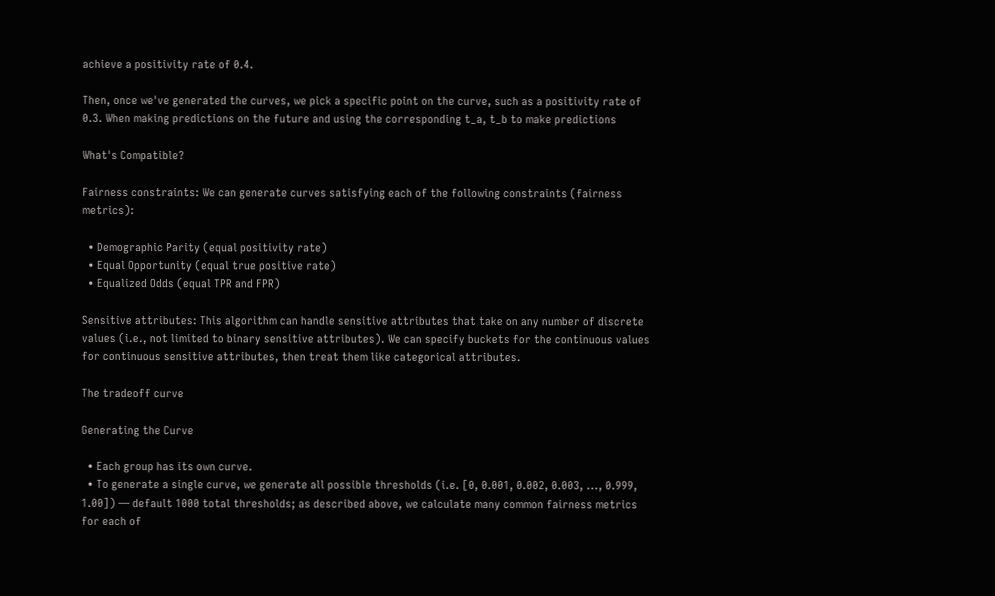achieve a positivity rate of 0.4.

Then, once we've generated the curves, we pick a specific point on the curve, such as a positivity rate of 0.3. When making predictions on the future and using the corresponding t_a, t_b to make predictions

What's Compatible?

Fairness constraints: We can generate curves satisfying each of the following constraints (fairness metrics):

  • Demographic Parity (equal positivity rate)
  • Equal Opportunity (equal true positive rate)
  • Equalized Odds (equal TPR and FPR)

Sensitive attributes: This algorithm can handle sensitive attributes that take on any number of discrete values (i.e., not limited to binary sensitive attributes). We can specify buckets for the continuous values for continuous sensitive attributes, then treat them like categorical attributes.

The tradeoff curve

Generating the Curve

  • Each group has its own curve.
  • To generate a single curve, we generate all possible thresholds (i.e. [0, 0.001, 0.002, 0.003, ..., 0.999, 1.00]) — default 1000 total thresholds; as described above, we calculate many common fairness metrics for each of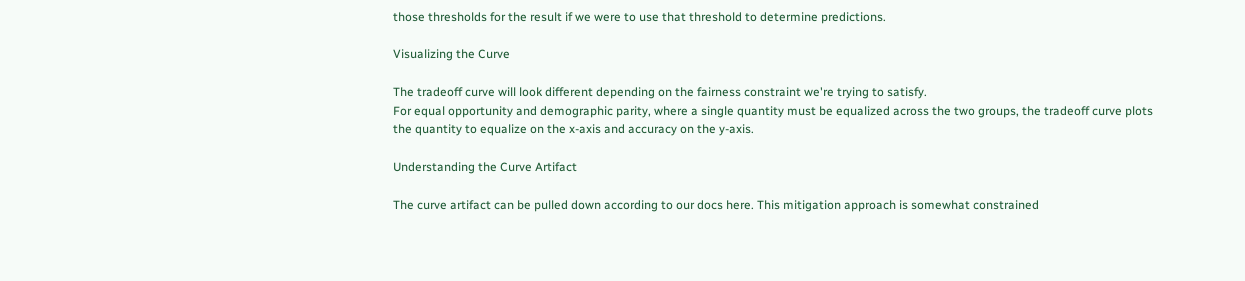those thresholds for the result if we were to use that threshold to determine predictions.

Visualizing the Curve

The tradeoff curve will look different depending on the fairness constraint we're trying to satisfy.
For equal opportunity and demographic parity, where a single quantity must be equalized across the two groups, the tradeoff curve plots the quantity to equalize on the x-axis and accuracy on the y-axis.

Understanding the Curve Artifact

The curve artifact can be pulled down according to our docs here. This mitigation approach is somewhat constrained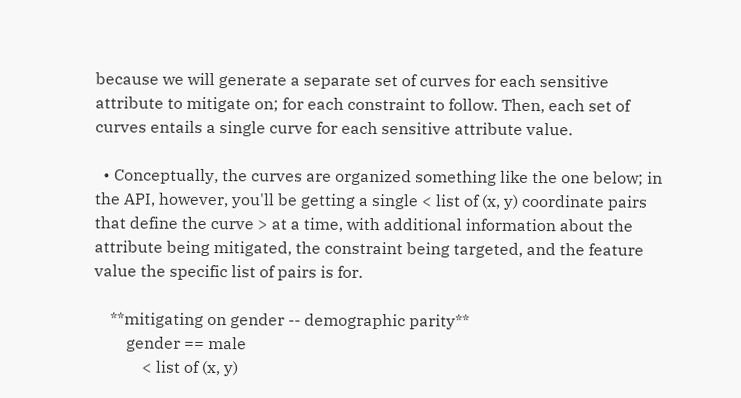because we will generate a separate set of curves for each sensitive attribute to mitigate on; for each constraint to follow. Then, each set of curves entails a single curve for each sensitive attribute value.

  • Conceptually, the curves are organized something like the one below; in the API, however, you'll be getting a single < list of (x, y) coordinate pairs that define the curve > at a time, with additional information about the attribute being mitigated, the constraint being targeted, and the feature value the specific list of pairs is for.

    **mitigating on gender -- demographic parity**
        gender == male
            < list of (x, y)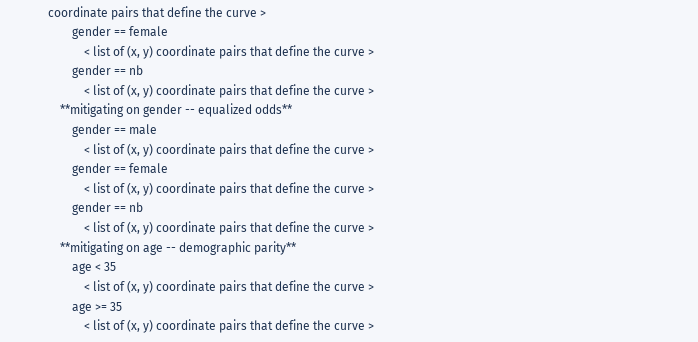coordinate pairs that define the curve >
        gender == female
            < list of (x, y) coordinate pairs that define the curve >
        gender == nb
            < list of (x, y) coordinate pairs that define the curve >
    **mitigating on gender -- equalized odds**
        gender == male
            < list of (x, y) coordinate pairs that define the curve >
        gender == female
            < list of (x, y) coordinate pairs that define the curve >
        gender == nb
            < list of (x, y) coordinate pairs that define the curve >
    **mitigating on age -- demographic parity**
        age < 35
            < list of (x, y) coordinate pairs that define the curve >
        age >= 35
            < list of (x, y) coordinate pairs that define the curve >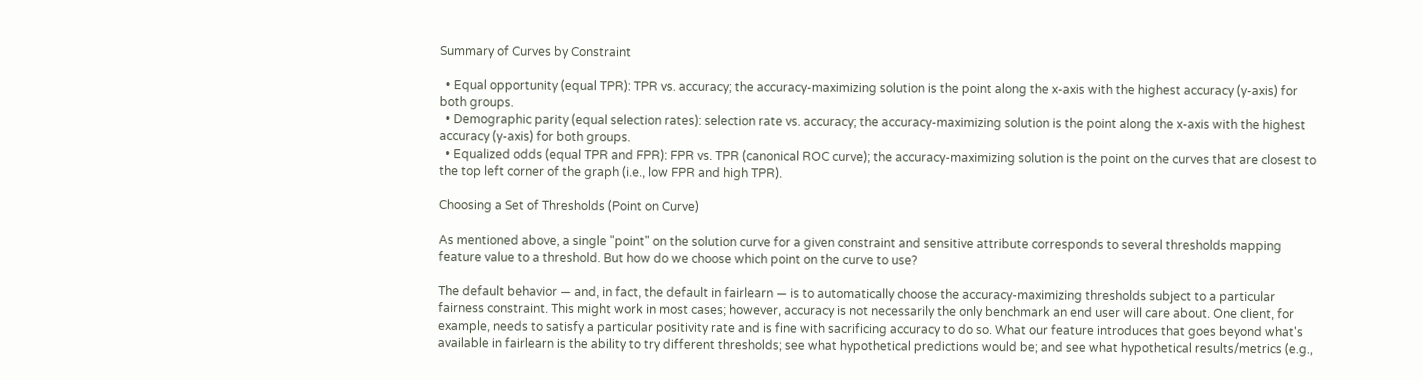Summary of Curves by Constraint

  • Equal opportunity (equal TPR): TPR vs. accuracy; the accuracy-maximizing solution is the point along the x-axis with the highest accuracy (y-axis) for both groups.
  • Demographic parity (equal selection rates): selection rate vs. accuracy; the accuracy-maximizing solution is the point along the x-axis with the highest accuracy (y-axis) for both groups.
  • Equalized odds (equal TPR and FPR): FPR vs. TPR (canonical ROC curve); the accuracy-maximizing solution is the point on the curves that are closest to the top left corner of the graph (i.e., low FPR and high TPR).

Choosing a Set of Thresholds (Point on Curve)

As mentioned above, a single "point" on the solution curve for a given constraint and sensitive attribute corresponds to several thresholds mapping feature value to a threshold. But how do we choose which point on the curve to use?

The default behavior — and, in fact, the default in fairlearn — is to automatically choose the accuracy-maximizing thresholds subject to a particular fairness constraint. This might work in most cases; however, accuracy is not necessarily the only benchmark an end user will care about. One client, for example, needs to satisfy a particular positivity rate and is fine with sacrificing accuracy to do so. What our feature introduces that goes beyond what's available in fairlearn is the ability to try different thresholds; see what hypothetical predictions would be; and see what hypothetical results/metrics (e.g.,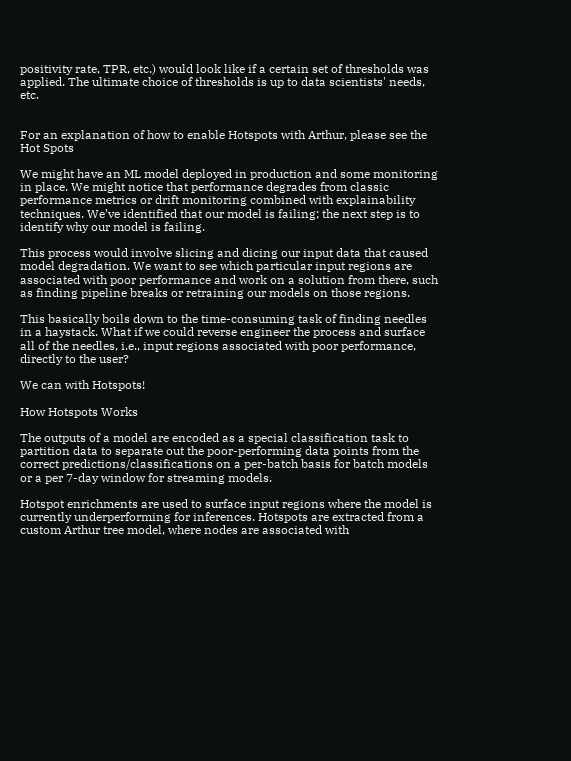positivity rate, TPR, etc.) would look like if a certain set of thresholds was applied. The ultimate choice of thresholds is up to data scientists' needs, etc.


For an explanation of how to enable Hotspots with Arthur, please see the Hot Spots

We might have an ML model deployed in production and some monitoring in place. We might notice that performance degrades from classic performance metrics or drift monitoring combined with explainability techniques. We’ve identified that our model is failing; the next step is to identify why our model is failing.

This process would involve slicing and dicing our input data that caused model degradation. We want to see which particular input regions are associated with poor performance and work on a solution from there, such as finding pipeline breaks or retraining our models on those regions.

This basically boils down to the time-consuming task of finding needles in a haystack. What if we could reverse engineer the process and surface all of the needles, i.e., input regions associated with poor performance, directly to the user?

We can with Hotspots!

How Hotspots Works

The outputs of a model are encoded as a special classification task to partition data to separate out the poor-performing data points from the correct predictions/classifications on a per-batch basis for batch models or a per 7-day window for streaming models.

Hotspot enrichments are used to surface input regions where the model is currently underperforming for inferences. Hotspots are extracted from a custom Arthur tree model, where nodes are associated with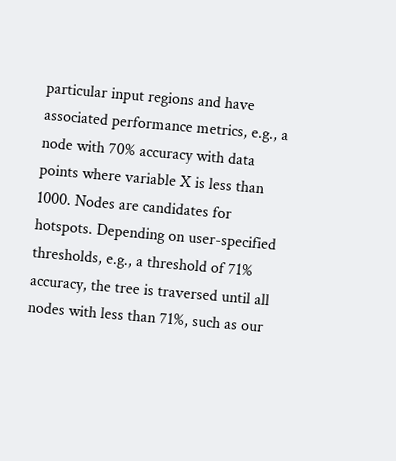particular input regions and have associated performance metrics, e.g., a node with 70% accuracy with data points where variable X is less than 1000. Nodes are candidates for hotspots. Depending on user-specified thresholds, e.g., a threshold of 71% accuracy, the tree is traversed until all nodes with less than 71%, such as our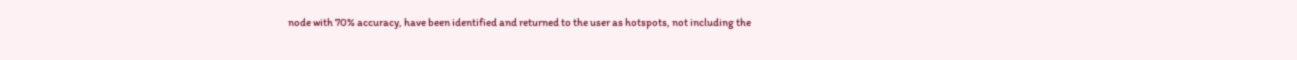node with 70% accuracy, have been identified and returned to the user as hotspots, not including the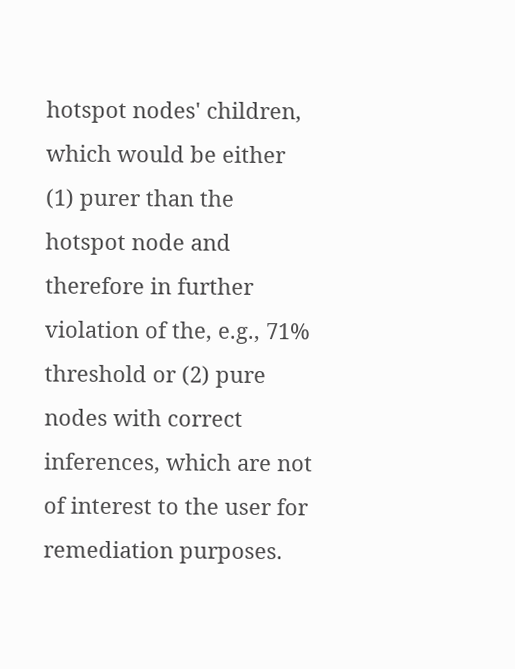hotspot nodes' children, which would be either (1) purer than the hotspot node and therefore in further violation of the, e.g., 71% threshold or (2) pure nodes with correct inferences, which are not of interest to the user for remediation purposes.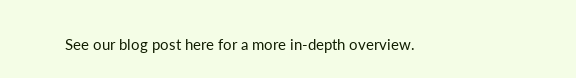See our blog post here for a more in-depth overview.